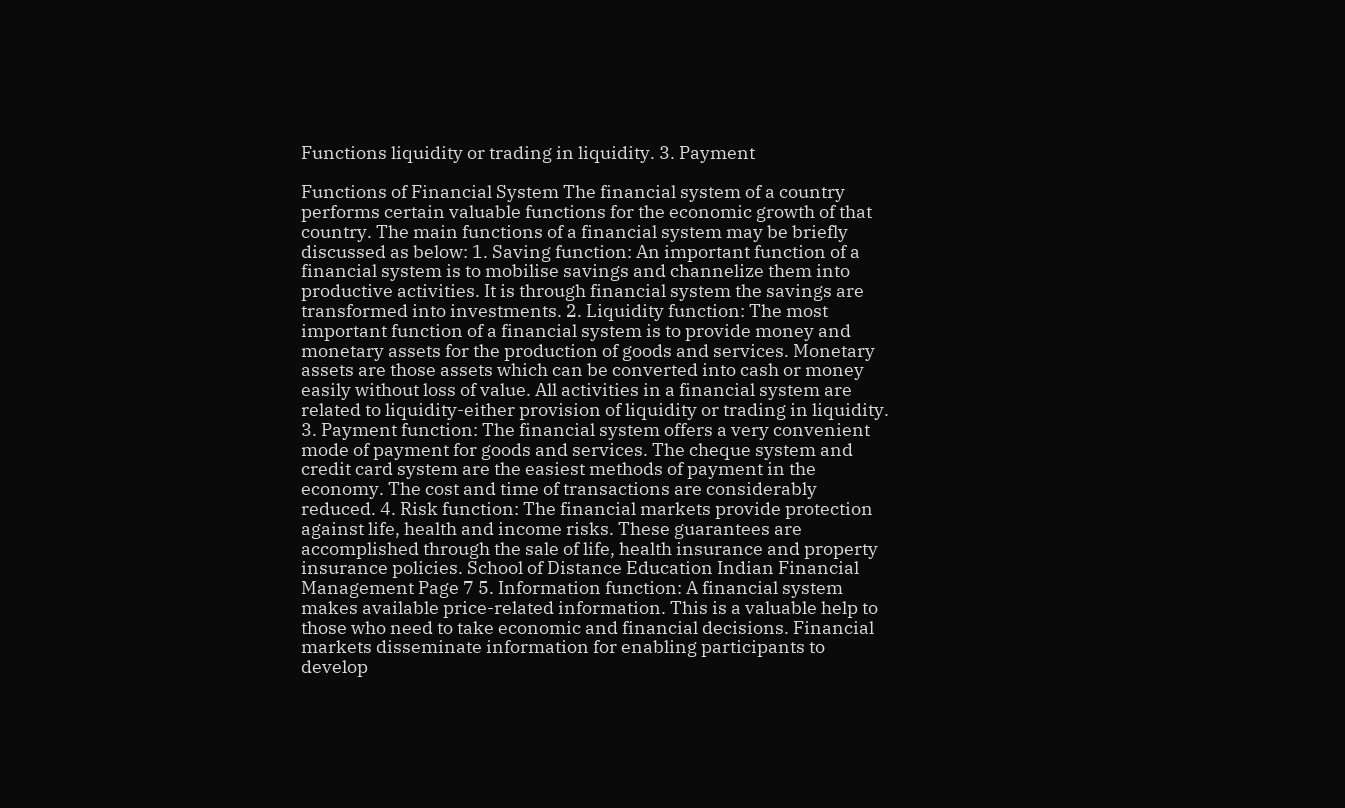Functions liquidity or trading in liquidity. 3. Payment

Functions of Financial System The financial system of a country performs certain valuable functions for the economic growth of that country. The main functions of a financial system may be briefly discussed as below: 1. Saving function: An important function of a financial system is to mobilise savings and channelize them into productive activities. It is through financial system the savings are transformed into investments. 2. Liquidity function: The most important function of a financial system is to provide money and monetary assets for the production of goods and services. Monetary assets are those assets which can be converted into cash or money easily without loss of value. All activities in a financial system are related to liquidity-either provision of liquidity or trading in liquidity. 3. Payment function: The financial system offers a very convenient mode of payment for goods and services. The cheque system and credit card system are the easiest methods of payment in the economy. The cost and time of transactions are considerably reduced. 4. Risk function: The financial markets provide protection against life, health and income risks. These guarantees are accomplished through the sale of life, health insurance and property insurance policies. School of Distance Education Indian Financial Management Page 7 5. Information function: A financial system makes available price-related information. This is a valuable help to those who need to take economic and financial decisions. Financial markets disseminate information for enabling participants to develop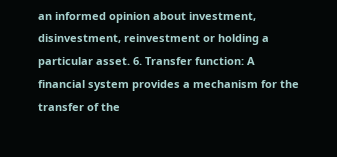an informed opinion about investment, disinvestment, reinvestment or holding a particular asset. 6. Transfer function: A financial system provides a mechanism for the transfer of the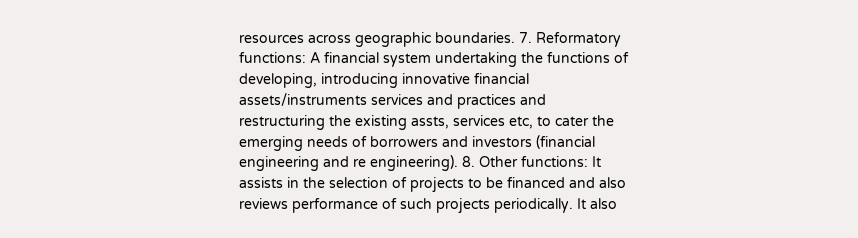resources across geographic boundaries. 7. Reformatory functions: A financial system undertaking the functions of developing, introducing innovative financial assets/instruments services and practices and restructuring the existing assts, services etc, to cater the emerging needs of borrowers and investors (financial engineering and re engineering). 8. Other functions: It assists in the selection of projects to be financed and also reviews performance of such projects periodically. It also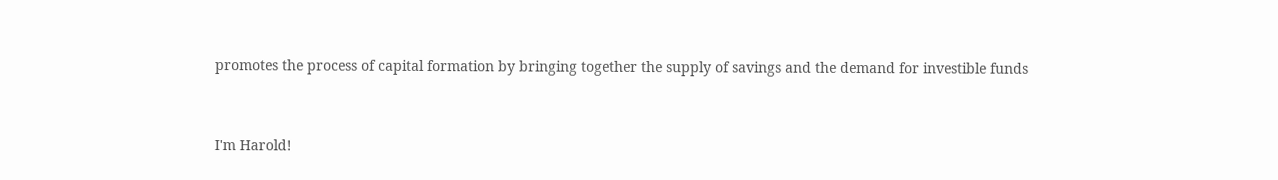promotes the process of capital formation by bringing together the supply of savings and the demand for investible funds


I'm Harold!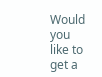Would you like to get a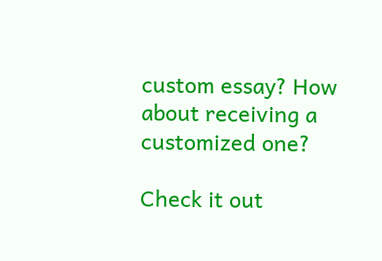custom essay? How about receiving a customized one?

Check it out